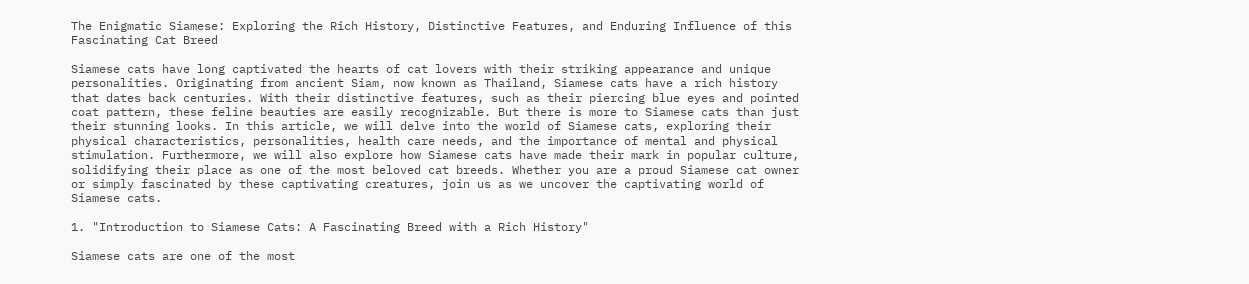The Enigmatic Siamese: Exploring the Rich History, Distinctive Features, and Enduring Influence of this Fascinating Cat Breed

Siamese cats have long captivated the hearts of cat lovers with their striking appearance and unique personalities. Originating from ancient Siam, now known as Thailand, Siamese cats have a rich history that dates back centuries. With their distinctive features, such as their piercing blue eyes and pointed coat pattern, these feline beauties are easily recognizable. But there is more to Siamese cats than just their stunning looks. In this article, we will delve into the world of Siamese cats, exploring their physical characteristics, personalities, health care needs, and the importance of mental and physical stimulation. Furthermore, we will also explore how Siamese cats have made their mark in popular culture, solidifying their place as one of the most beloved cat breeds. Whether you are a proud Siamese cat owner or simply fascinated by these captivating creatures, join us as we uncover the captivating world of Siamese cats.

1. "Introduction to Siamese Cats: A Fascinating Breed with a Rich History"

Siamese cats are one of the most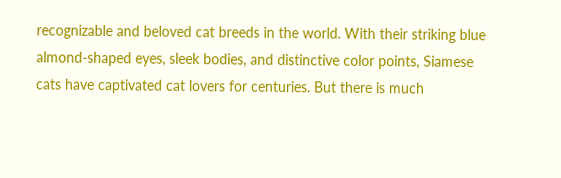recognizable and beloved cat breeds in the world. With their striking blue almond-shaped eyes, sleek bodies, and distinctive color points, Siamese cats have captivated cat lovers for centuries. But there is much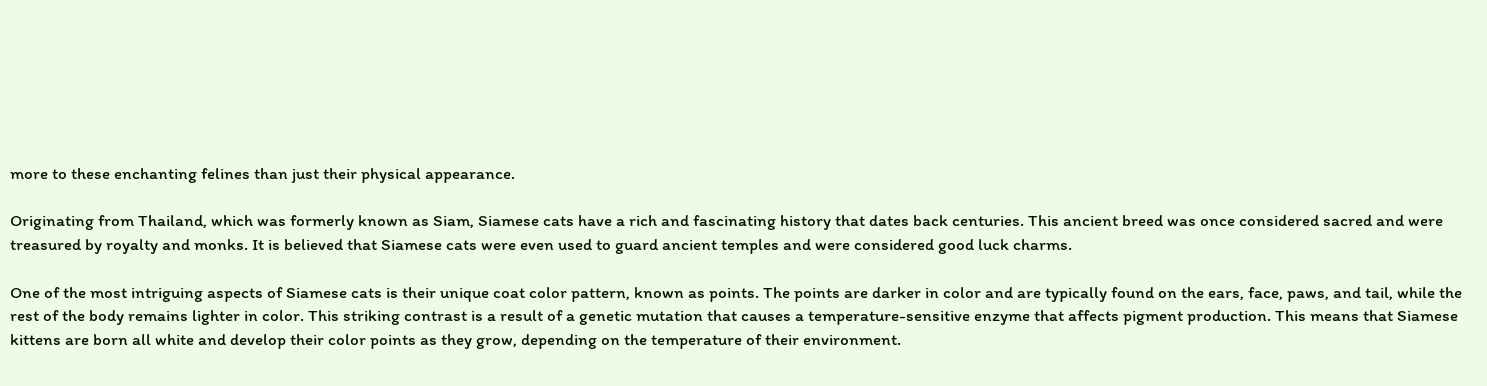more to these enchanting felines than just their physical appearance.

Originating from Thailand, which was formerly known as Siam, Siamese cats have a rich and fascinating history that dates back centuries. This ancient breed was once considered sacred and were treasured by royalty and monks. It is believed that Siamese cats were even used to guard ancient temples and were considered good luck charms.

One of the most intriguing aspects of Siamese cats is their unique coat color pattern, known as points. The points are darker in color and are typically found on the ears, face, paws, and tail, while the rest of the body remains lighter in color. This striking contrast is a result of a genetic mutation that causes a temperature-sensitive enzyme that affects pigment production. This means that Siamese kittens are born all white and develop their color points as they grow, depending on the temperature of their environment.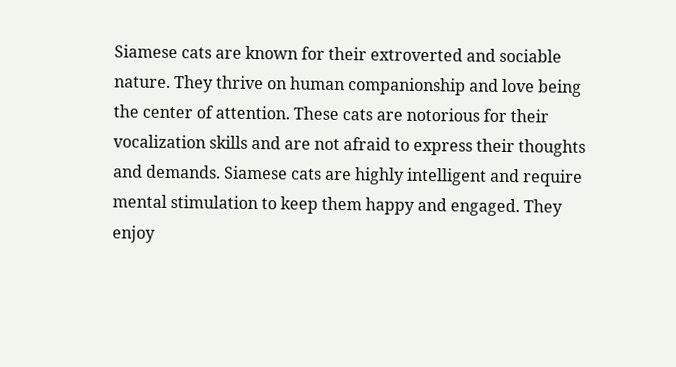Siamese cats are known for their extroverted and sociable nature. They thrive on human companionship and love being the center of attention. These cats are notorious for their vocalization skills and are not afraid to express their thoughts and demands. Siamese cats are highly intelligent and require mental stimulation to keep them happy and engaged. They enjoy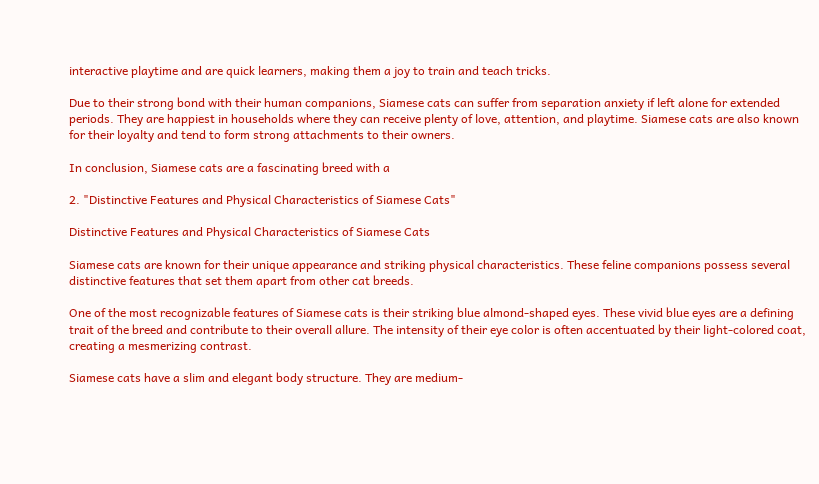interactive playtime and are quick learners, making them a joy to train and teach tricks.

Due to their strong bond with their human companions, Siamese cats can suffer from separation anxiety if left alone for extended periods. They are happiest in households where they can receive plenty of love, attention, and playtime. Siamese cats are also known for their loyalty and tend to form strong attachments to their owners.

In conclusion, Siamese cats are a fascinating breed with a

2. "Distinctive Features and Physical Characteristics of Siamese Cats"

Distinctive Features and Physical Characteristics of Siamese Cats

Siamese cats are known for their unique appearance and striking physical characteristics. These feline companions possess several distinctive features that set them apart from other cat breeds.

One of the most recognizable features of Siamese cats is their striking blue almond-shaped eyes. These vivid blue eyes are a defining trait of the breed and contribute to their overall allure. The intensity of their eye color is often accentuated by their light-colored coat, creating a mesmerizing contrast.

Siamese cats have a slim and elegant body structure. They are medium-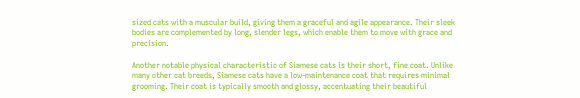sized cats with a muscular build, giving them a graceful and agile appearance. Their sleek bodies are complemented by long, slender legs, which enable them to move with grace and precision.

Another notable physical characteristic of Siamese cats is their short, fine coat. Unlike many other cat breeds, Siamese cats have a low-maintenance coat that requires minimal grooming. Their coat is typically smooth and glossy, accentuating their beautiful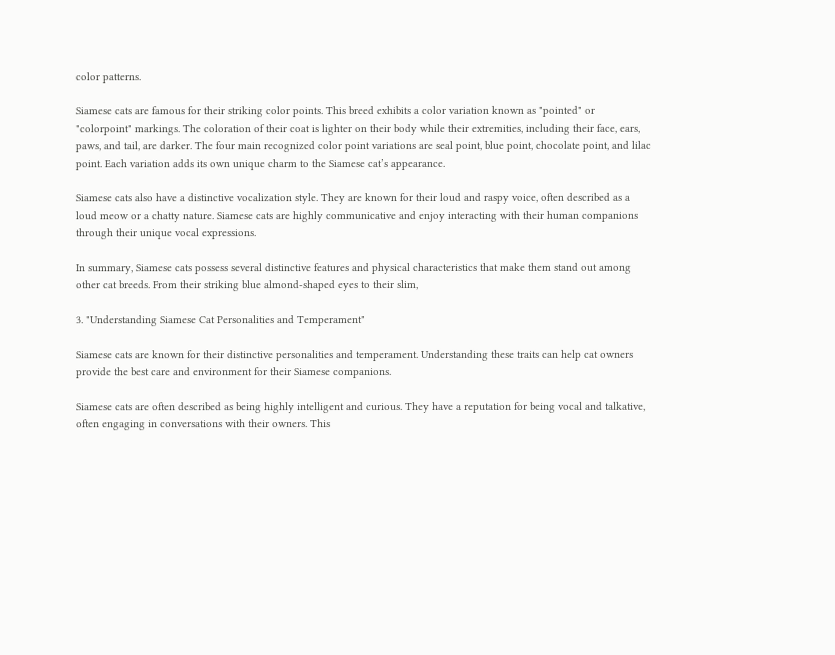color patterns.

Siamese cats are famous for their striking color points. This breed exhibits a color variation known as "pointed" or "colorpoint" markings. The coloration of their coat is lighter on their body while their extremities, including their face, ears, paws, and tail, are darker. The four main recognized color point variations are seal point, blue point, chocolate point, and lilac point. Each variation adds its own unique charm to the Siamese cat’s appearance.

Siamese cats also have a distinctive vocalization style. They are known for their loud and raspy voice, often described as a loud meow or a chatty nature. Siamese cats are highly communicative and enjoy interacting with their human companions through their unique vocal expressions.

In summary, Siamese cats possess several distinctive features and physical characteristics that make them stand out among other cat breeds. From their striking blue almond-shaped eyes to their slim,

3. "Understanding Siamese Cat Personalities and Temperament"

Siamese cats are known for their distinctive personalities and temperament. Understanding these traits can help cat owners provide the best care and environment for their Siamese companions.

Siamese cats are often described as being highly intelligent and curious. They have a reputation for being vocal and talkative, often engaging in conversations with their owners. This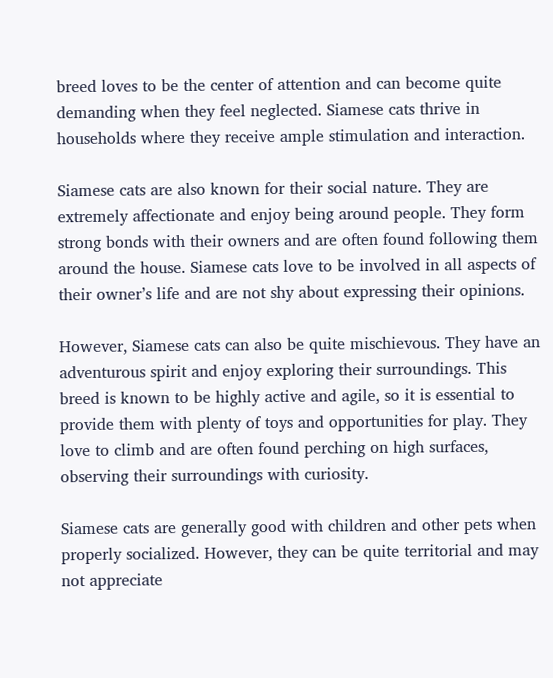breed loves to be the center of attention and can become quite demanding when they feel neglected. Siamese cats thrive in households where they receive ample stimulation and interaction.

Siamese cats are also known for their social nature. They are extremely affectionate and enjoy being around people. They form strong bonds with their owners and are often found following them around the house. Siamese cats love to be involved in all aspects of their owner’s life and are not shy about expressing their opinions.

However, Siamese cats can also be quite mischievous. They have an adventurous spirit and enjoy exploring their surroundings. This breed is known to be highly active and agile, so it is essential to provide them with plenty of toys and opportunities for play. They love to climb and are often found perching on high surfaces, observing their surroundings with curiosity.

Siamese cats are generally good with children and other pets when properly socialized. However, they can be quite territorial and may not appreciate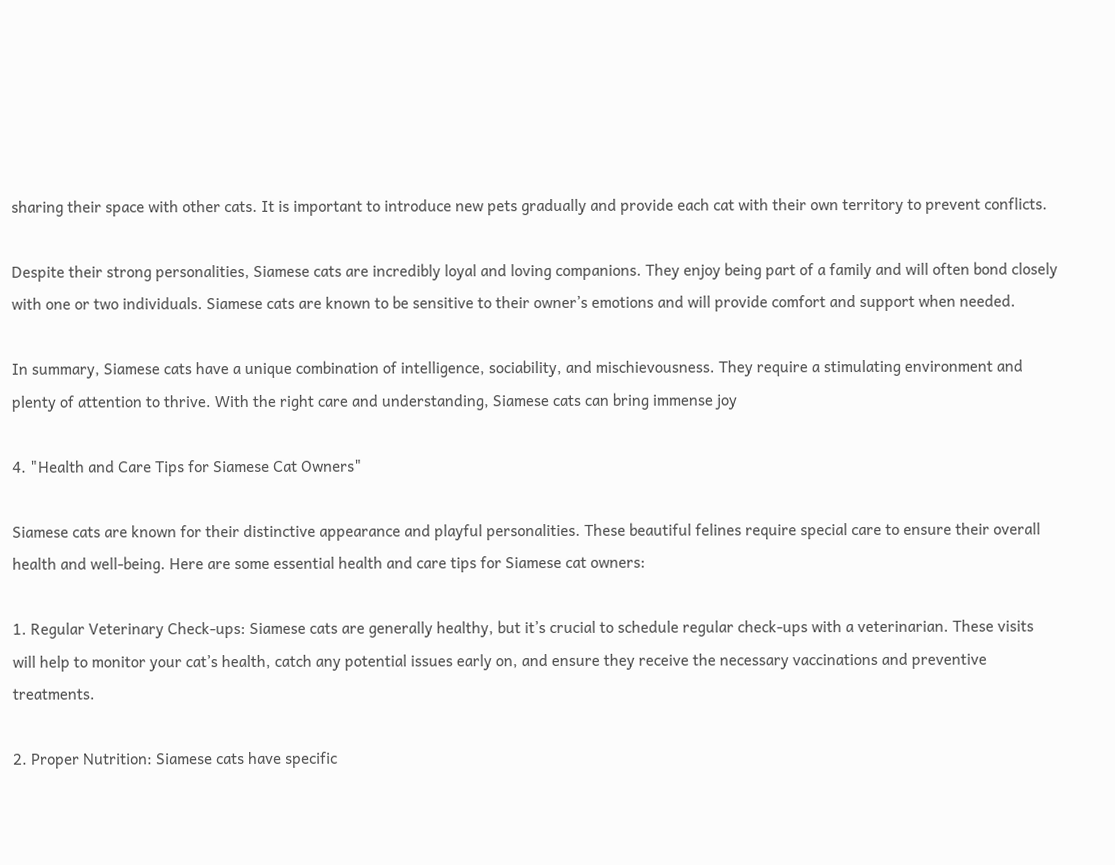sharing their space with other cats. It is important to introduce new pets gradually and provide each cat with their own territory to prevent conflicts.

Despite their strong personalities, Siamese cats are incredibly loyal and loving companions. They enjoy being part of a family and will often bond closely with one or two individuals. Siamese cats are known to be sensitive to their owner’s emotions and will provide comfort and support when needed.

In summary, Siamese cats have a unique combination of intelligence, sociability, and mischievousness. They require a stimulating environment and plenty of attention to thrive. With the right care and understanding, Siamese cats can bring immense joy

4. "Health and Care Tips for Siamese Cat Owners"

Siamese cats are known for their distinctive appearance and playful personalities. These beautiful felines require special care to ensure their overall health and well-being. Here are some essential health and care tips for Siamese cat owners:

1. Regular Veterinary Check-ups: Siamese cats are generally healthy, but it’s crucial to schedule regular check-ups with a veterinarian. These visits will help to monitor your cat’s health, catch any potential issues early on, and ensure they receive the necessary vaccinations and preventive treatments.

2. Proper Nutrition: Siamese cats have specific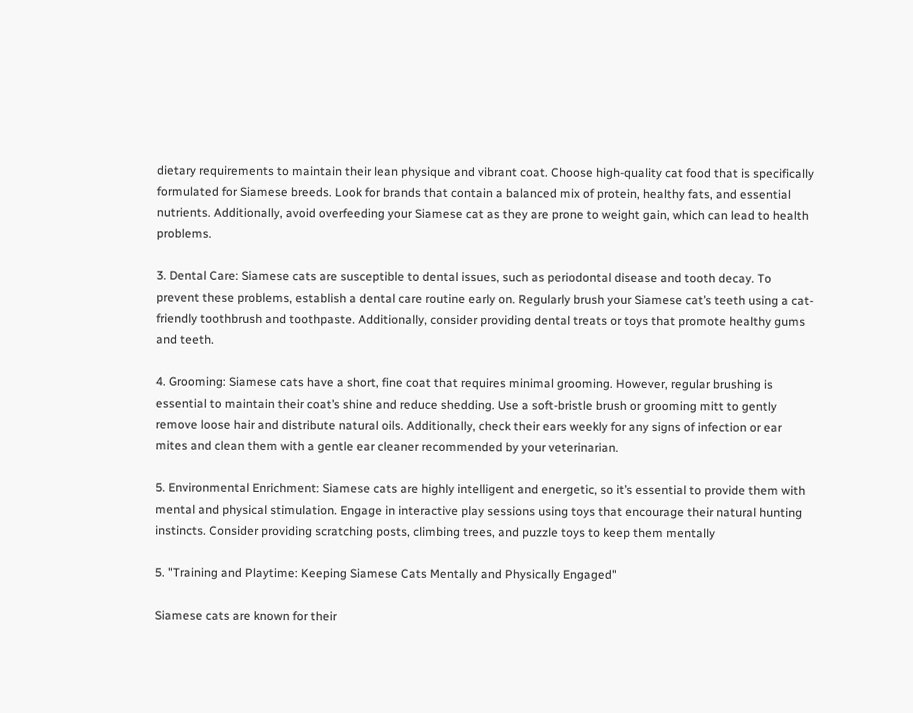dietary requirements to maintain their lean physique and vibrant coat. Choose high-quality cat food that is specifically formulated for Siamese breeds. Look for brands that contain a balanced mix of protein, healthy fats, and essential nutrients. Additionally, avoid overfeeding your Siamese cat as they are prone to weight gain, which can lead to health problems.

3. Dental Care: Siamese cats are susceptible to dental issues, such as periodontal disease and tooth decay. To prevent these problems, establish a dental care routine early on. Regularly brush your Siamese cat’s teeth using a cat-friendly toothbrush and toothpaste. Additionally, consider providing dental treats or toys that promote healthy gums and teeth.

4. Grooming: Siamese cats have a short, fine coat that requires minimal grooming. However, regular brushing is essential to maintain their coat’s shine and reduce shedding. Use a soft-bristle brush or grooming mitt to gently remove loose hair and distribute natural oils. Additionally, check their ears weekly for any signs of infection or ear mites and clean them with a gentle ear cleaner recommended by your veterinarian.

5. Environmental Enrichment: Siamese cats are highly intelligent and energetic, so it’s essential to provide them with mental and physical stimulation. Engage in interactive play sessions using toys that encourage their natural hunting instincts. Consider providing scratching posts, climbing trees, and puzzle toys to keep them mentally

5. "Training and Playtime: Keeping Siamese Cats Mentally and Physically Engaged"

Siamese cats are known for their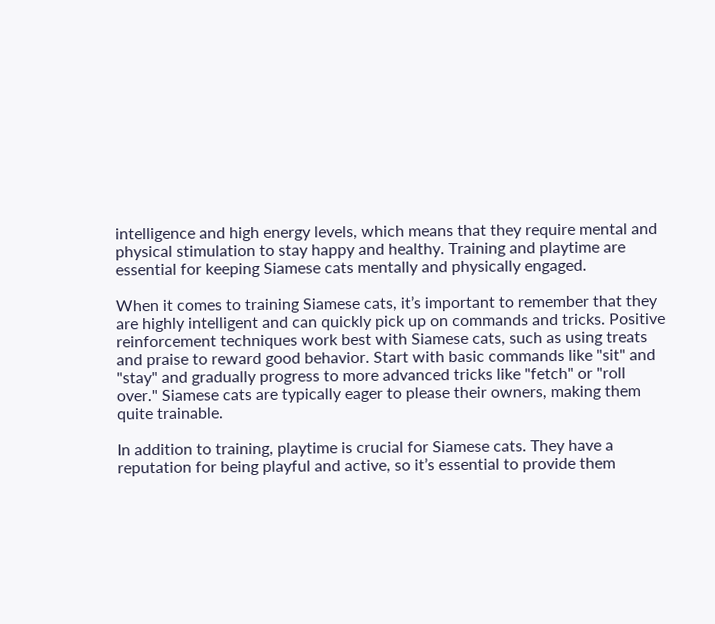intelligence and high energy levels, which means that they require mental and physical stimulation to stay happy and healthy. Training and playtime are essential for keeping Siamese cats mentally and physically engaged.

When it comes to training Siamese cats, it’s important to remember that they are highly intelligent and can quickly pick up on commands and tricks. Positive reinforcement techniques work best with Siamese cats, such as using treats and praise to reward good behavior. Start with basic commands like "sit" and "stay" and gradually progress to more advanced tricks like "fetch" or "roll over." Siamese cats are typically eager to please their owners, making them quite trainable.

In addition to training, playtime is crucial for Siamese cats. They have a reputation for being playful and active, so it’s essential to provide them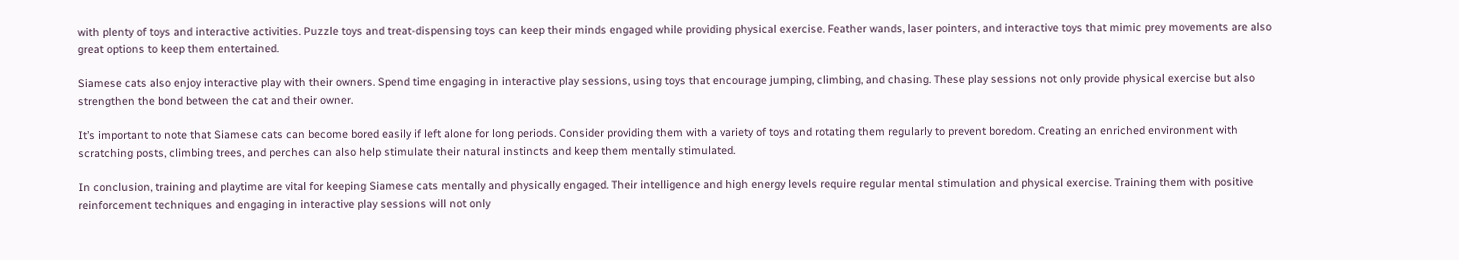with plenty of toys and interactive activities. Puzzle toys and treat-dispensing toys can keep their minds engaged while providing physical exercise. Feather wands, laser pointers, and interactive toys that mimic prey movements are also great options to keep them entertained.

Siamese cats also enjoy interactive play with their owners. Spend time engaging in interactive play sessions, using toys that encourage jumping, climbing, and chasing. These play sessions not only provide physical exercise but also strengthen the bond between the cat and their owner.

It’s important to note that Siamese cats can become bored easily if left alone for long periods. Consider providing them with a variety of toys and rotating them regularly to prevent boredom. Creating an enriched environment with scratching posts, climbing trees, and perches can also help stimulate their natural instincts and keep them mentally stimulated.

In conclusion, training and playtime are vital for keeping Siamese cats mentally and physically engaged. Their intelligence and high energy levels require regular mental stimulation and physical exercise. Training them with positive reinforcement techniques and engaging in interactive play sessions will not only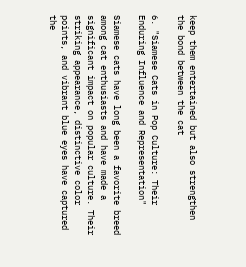keep them entertained but also strengthen the bond between the cat

6. "Siamese Cats in Pop Culture: Their Enduring Influence and Representation"

Siamese cats have long been a favorite breed among cat enthusiasts and have made a significant impact on popular culture. Their striking appearance, distinctive color points, and vibrant blue eyes have captured the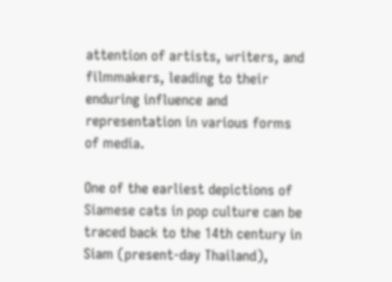attention of artists, writers, and filmmakers, leading to their enduring influence and representation in various forms of media.

One of the earliest depictions of Siamese cats in pop culture can be traced back to the 14th century in Siam (present-day Thailand),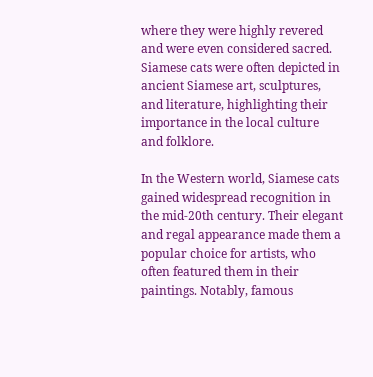where they were highly revered and were even considered sacred. Siamese cats were often depicted in ancient Siamese art, sculptures, and literature, highlighting their importance in the local culture and folklore.

In the Western world, Siamese cats gained widespread recognition in the mid-20th century. Their elegant and regal appearance made them a popular choice for artists, who often featured them in their paintings. Notably, famous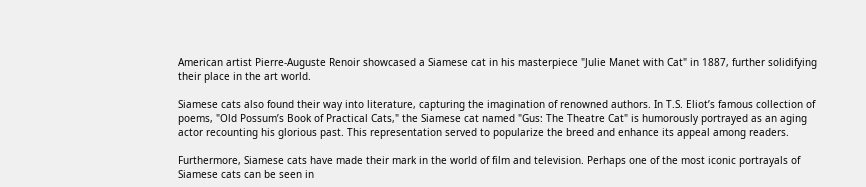American artist Pierre-Auguste Renoir showcased a Siamese cat in his masterpiece "Julie Manet with Cat" in 1887, further solidifying their place in the art world.

Siamese cats also found their way into literature, capturing the imagination of renowned authors. In T.S. Eliot’s famous collection of poems, "Old Possum’s Book of Practical Cats," the Siamese cat named "Gus: The Theatre Cat" is humorously portrayed as an aging actor recounting his glorious past. This representation served to popularize the breed and enhance its appeal among readers.

Furthermore, Siamese cats have made their mark in the world of film and television. Perhaps one of the most iconic portrayals of Siamese cats can be seen in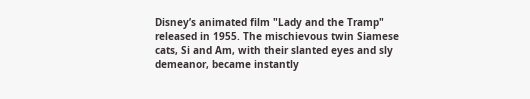Disney’s animated film "Lady and the Tramp" released in 1955. The mischievous twin Siamese cats, Si and Am, with their slanted eyes and sly demeanor, became instantly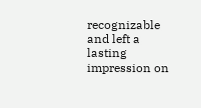recognizable and left a lasting impression on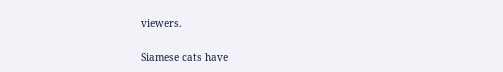viewers.

Siamese cats have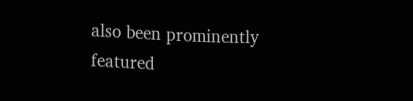also been prominently featured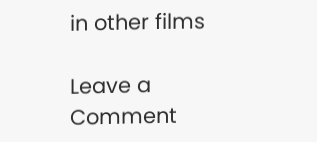in other films

Leave a Comment